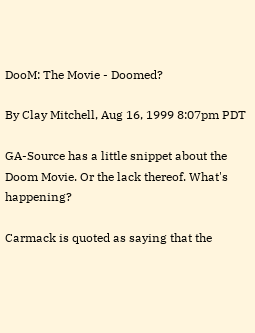DooM: The Movie - Doomed?

By Clay Mitchell, Aug 16, 1999 8:07pm PDT

GA-Source has a little snippet about the Doom Movie. Or the lack thereof. What's happening?

Carmack is quoted as saying that the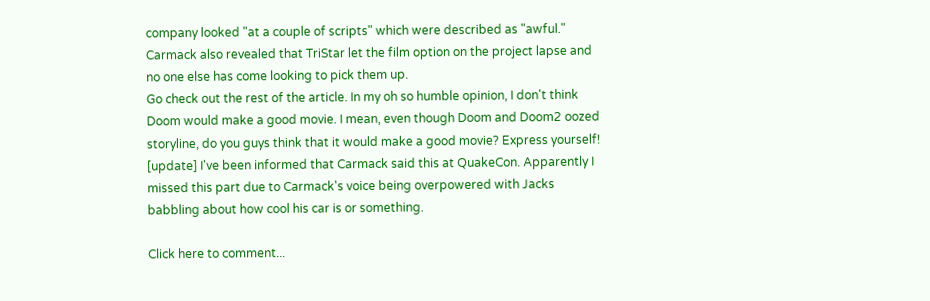company looked "at a couple of scripts" which were described as "awful." Carmack also revealed that TriStar let the film option on the project lapse and no one else has come looking to pick them up.
Go check out the rest of the article. In my oh so humble opinion, I don't think Doom would make a good movie. I mean, even though Doom and Doom2 oozed storyline, do you guys think that it would make a good movie? Express yourself! [update] I've been informed that Carmack said this at QuakeCon. Apparently I missed this part due to Carmack's voice being overpowered with Jacks babbling about how cool his car is or something.

Click here to comment...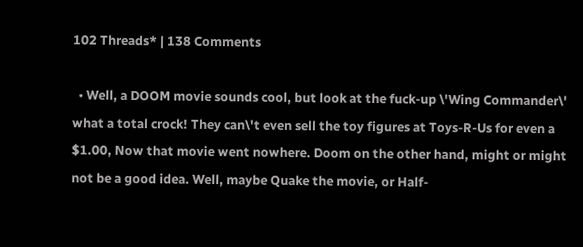102 Threads* | 138 Comments

  • Well, a DOOM movie sounds cool, but look at the fuck-up \'Wing Commander\' what a total crock! They can\'t even sell the toy figures at Toys-R-Us for even a $1.00, Now that movie went nowhere. Doom on the other hand, might or might not be a good idea. Well, maybe Quake the movie, or Half-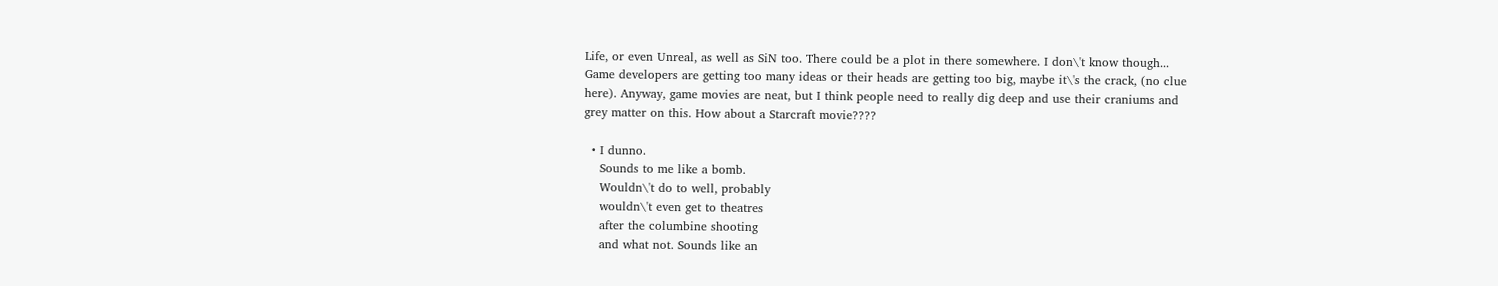Life, or even Unreal, as well as SiN too. There could be a plot in there somewhere. I don\'t know though... Game developers are getting too many ideas or their heads are getting too big, maybe it\'s the crack, (no clue here). Anyway, game movies are neat, but I think people need to really dig deep and use their craniums and grey matter on this. How about a Starcraft movie????

  • I dunno.
    Sounds to me like a bomb.
    Wouldn\'t do to well, probably
    wouldn\'t even get to theatres
    after the columbine shooting
    and what not. Sounds like an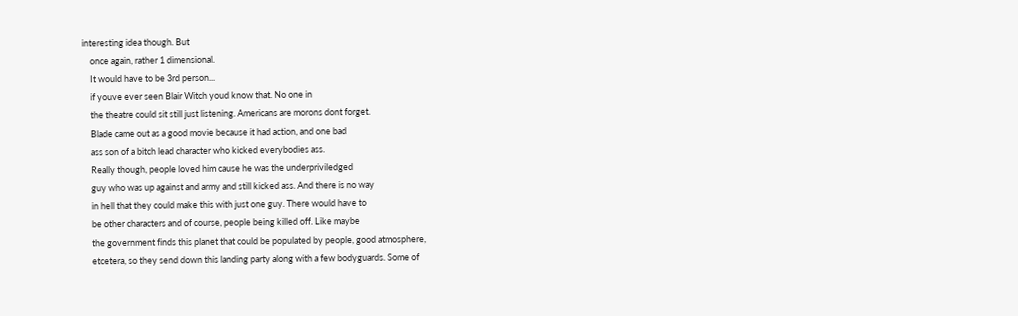interesting idea though. But
    once again, rather 1 dimensional.
    It would have to be 3rd person...
    if youve ever seen Blair Witch youd know that. No one in
    the theatre could sit still just listening. Americans are morons dont forget.
    Blade came out as a good movie because it had action, and one bad
    ass son of a bitch lead character who kicked everybodies ass.
    Really though, people loved him cause he was the underpriviledged
    guy who was up against and army and still kicked ass. And there is no way
    in hell that they could make this with just one guy. There would have to
    be other characters and of course, people being killed off. Like maybe
    the government finds this planet that could be populated by people, good atmosphere,
    etcetera, so they send down this landing party along with a few bodyguards. Some of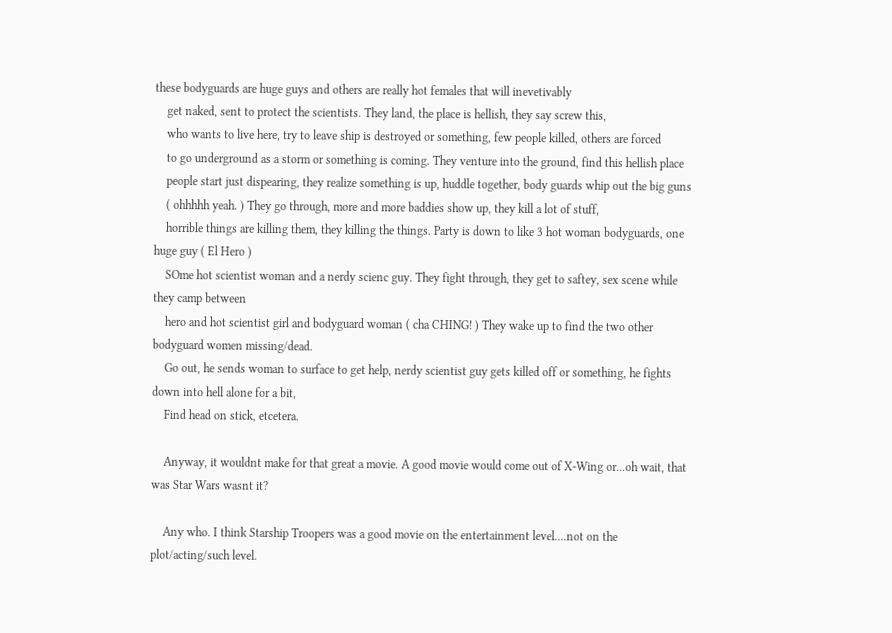these bodyguards are huge guys and others are really hot females that will inevetivably
    get naked, sent to protect the scientists. They land, the place is hellish, they say screw this,
    who wants to live here, try to leave ship is destroyed or something, few people killed, others are forced
    to go underground as a storm or something is coming. They venture into the ground, find this hellish place
    people start just dispearing, they realize something is up, huddle together, body guards whip out the big guns
    ( ohhhhh yeah. ) They go through, more and more baddies show up, they kill a lot of stuff,
    horrible things are killing them, they killing the things. Party is down to like 3 hot woman bodyguards, one huge guy ( El Hero )
    SOme hot scientist woman and a nerdy scienc guy. They fight through, they get to saftey, sex scene while they camp between
    hero and hot scientist girl and bodyguard woman ( cha CHING! ) They wake up to find the two other bodyguard women missing/dead.
    Go out, he sends woman to surface to get help, nerdy scientist guy gets killed off or something, he fights down into hell alone for a bit,
    Find head on stick, etcetera.

    Anyway, it wouldnt make for that great a movie. A good movie would come out of X-Wing or...oh wait, that was Star Wars wasnt it?

    Any who. I think Starship Troopers was a good movie on the entertainment level....not on the plot/acting/such level.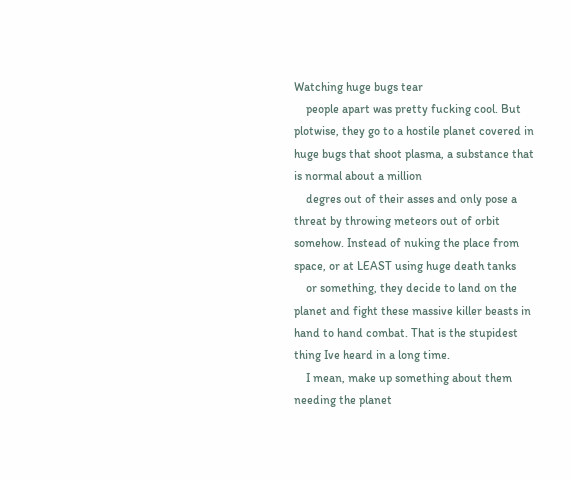Watching huge bugs tear
    people apart was pretty fucking cool. But plotwise, they go to a hostile planet covered in huge bugs that shoot plasma, a substance that is normal about a million
    degres out of their asses and only pose a threat by throwing meteors out of orbit somehow. Instead of nuking the place from space, or at LEAST using huge death tanks
    or something, they decide to land on the planet and fight these massive killer beasts in hand to hand combat. That is the stupidest thing Ive heard in a long time.
    I mean, make up something about them needing the planet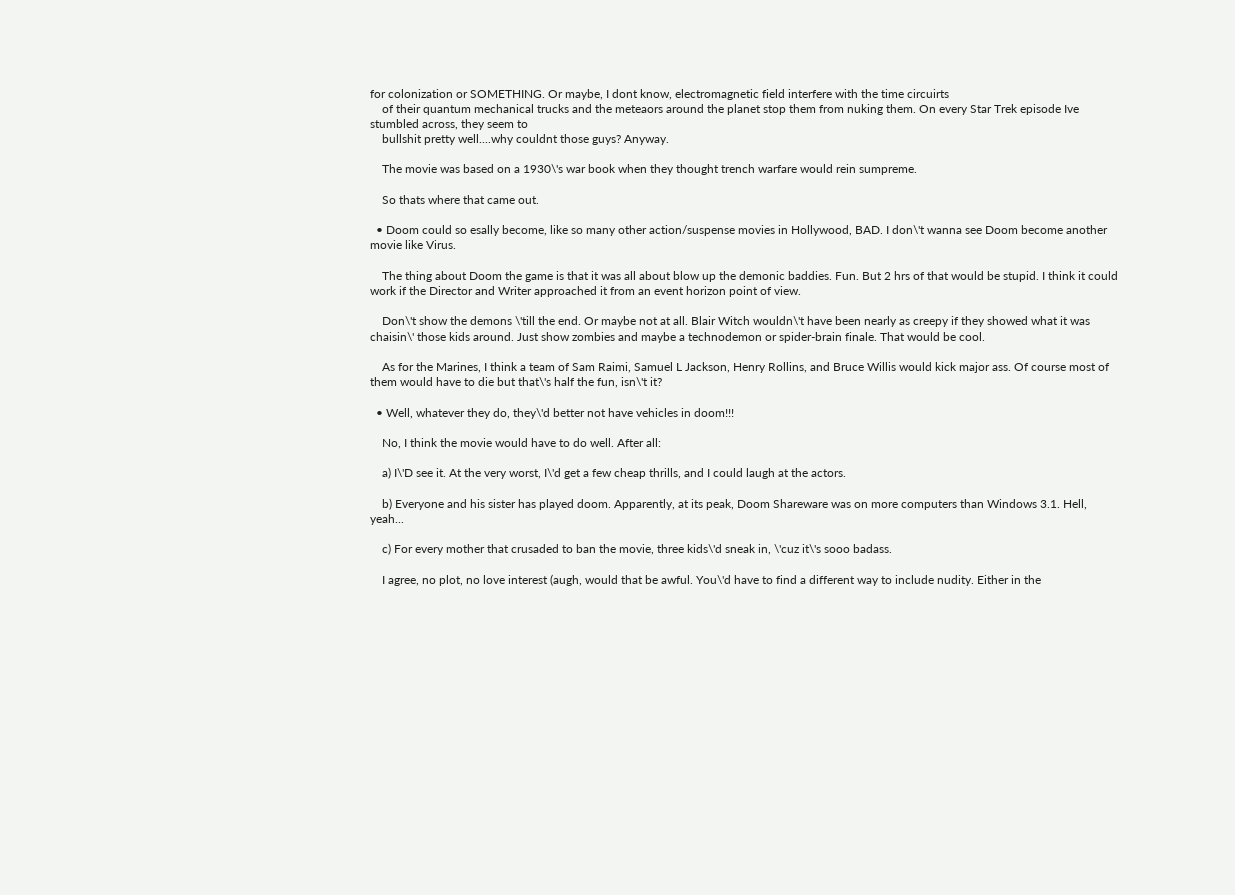for colonization or SOMETHING. Or maybe, I dont know, electromagnetic field interfere with the time circuirts
    of their quantum mechanical trucks and the meteaors around the planet stop them from nuking them. On every Star Trek episode Ive stumbled across, they seem to
    bullshit pretty well....why couldnt those guys? Anyway.

    The movie was based on a 1930\'s war book when they thought trench warfare would rein sumpreme.

    So thats where that came out.

  • Doom could so esally become, like so many other action/suspense movies in Hollywood, BAD. I don\'t wanna see Doom become another movie like Virus.

    The thing about Doom the game is that it was all about blow up the demonic baddies. Fun. But 2 hrs of that would be stupid. I think it could work if the Director and Writer approached it from an event horizon point of view.

    Don\'t show the demons \'till the end. Or maybe not at all. Blair Witch wouldn\'t have been nearly as creepy if they showed what it was chaisin\' those kids around. Just show zombies and maybe a technodemon or spider-brain finale. That would be cool.

    As for the Marines, I think a team of Sam Raimi, Samuel L Jackson, Henry Rollins, and Bruce Willis would kick major ass. Of course most of them would have to die but that\'s half the fun, isn\'t it?

  • Well, whatever they do, they\'d better not have vehicles in doom!!!

    No, I think the movie would have to do well. After all:

    a) I\'D see it. At the very worst, I\'d get a few cheap thrills, and I could laugh at the actors.

    b) Everyone and his sister has played doom. Apparently, at its peak, Doom Shareware was on more computers than Windows 3.1. Hell, yeah...

    c) For every mother that crusaded to ban the movie, three kids\'d sneak in, \'cuz it\'s sooo badass.

    I agree, no plot, no love interest (augh, would that be awful. You\'d have to find a different way to include nudity. Either in the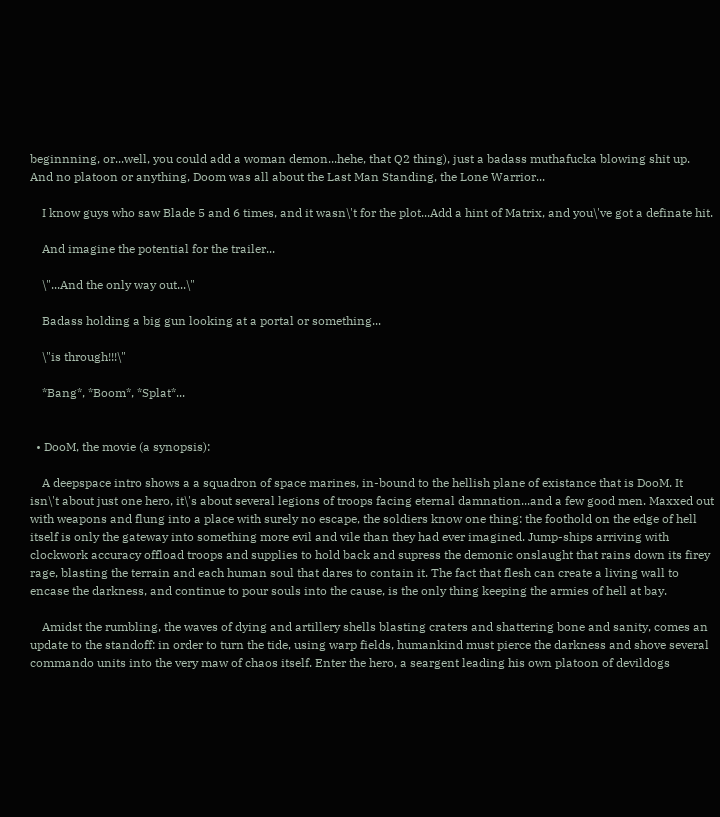beginnning, or...well, you could add a woman demon...hehe, that Q2 thing), just a badass muthafucka blowing shit up. And no platoon or anything, Doom was all about the Last Man Standing, the Lone Warrior...

    I know guys who saw Blade 5 and 6 times, and it wasn\'t for the plot...Add a hint of Matrix, and you\'ve got a definate hit.

    And imagine the potential for the trailer...

    \"...And the only way out...\"

    Badass holding a big gun looking at a portal or something...

    \"is through!!!\"

    *Bang*, *Boom*, *Splat*...


  • DooM, the movie (a synopsis):

    A deepspace intro shows a a squadron of space marines, in-bound to the hellish plane of existance that is DooM. It isn\'t about just one hero, it\'s about several legions of troops facing eternal damnation...and a few good men. Maxxed out with weapons and flung into a place with surely no escape, the soldiers know one thing: the foothold on the edge of hell itself is only the gateway into something more evil and vile than they had ever imagined. Jump-ships arriving with clockwork accuracy offload troops and supplies to hold back and supress the demonic onslaught that rains down its firey rage, blasting the terrain and each human soul that dares to contain it. The fact that flesh can create a living wall to encase the darkness, and continue to pour souls into the cause, is the only thing keeping the armies of hell at bay.

    Amidst the rumbling, the waves of dying and artillery shells blasting craters and shattering bone and sanity, comes an update to the standoff: in order to turn the tide, using warp fields, humankind must pierce the darkness and shove several commando units into the very maw of chaos itself. Enter the hero, a seargent leading his own platoon of devildogs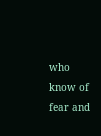who know of fear and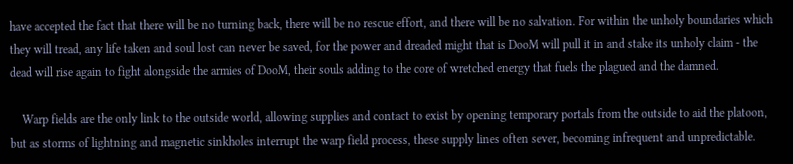have accepted the fact that there will be no turning back, there will be no rescue effort, and there will be no salvation. For within the unholy boundaries which they will tread, any life taken and soul lost can never be saved, for the power and dreaded might that is DooM will pull it in and stake its unholy claim - the dead will rise again to fight alongside the armies of DooM, their souls adding to the core of wretched energy that fuels the plagued and the damned.

    Warp fields are the only link to the outside world, allowing supplies and contact to exist by opening temporary portals from the outside to aid the platoon, but as storms of lightning and magnetic sinkholes interrupt the warp field process, these supply lines often sever, becoming infrequent and unpredictable.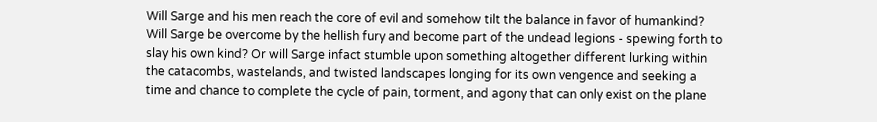Will Sarge and his men reach the core of evil and somehow tilt the balance in favor of humankind? Will Sarge be overcome by the hellish fury and become part of the undead legions - spewing forth to slay his own kind? Or will Sarge infact stumble upon something altogether different lurking within the catacombs, wastelands, and twisted landscapes longing for its own vengence and seeking a time and chance to complete the cycle of pain, torment, and agony that can only exist on the plane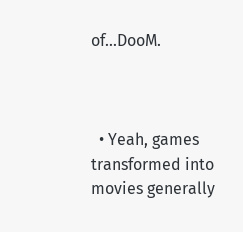of...DooM.



  • Yeah, games transformed into movies generally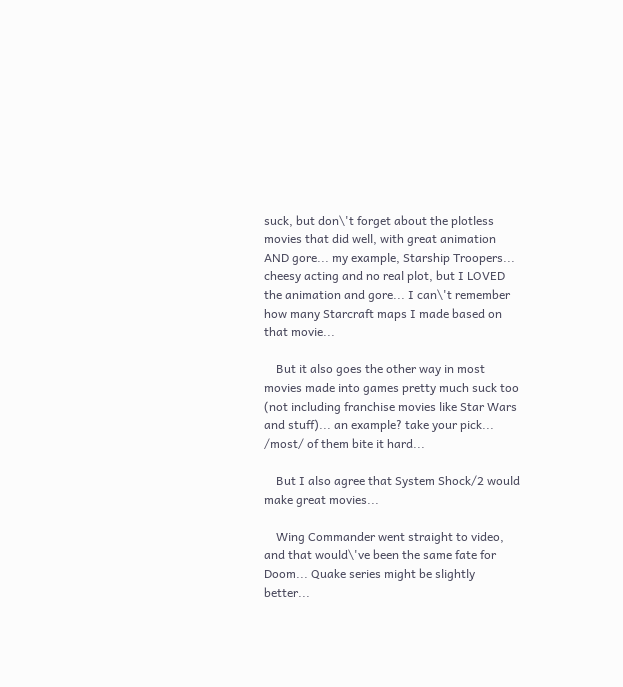suck, but don\'t forget about the plotless movies that did well, with great animation AND gore... my example, Starship Troopers... cheesy acting and no real plot, but I LOVED the animation and gore... I can\'t remember how many Starcraft maps I made based on that movie...

    But it also goes the other way in most movies made into games pretty much suck too (not including franchise movies like Star Wars and stuff)... an example? take your pick... /most/ of them bite it hard...

    But I also agree that System Shock/2 would make great movies...

    Wing Commander went straight to video, and that would\'ve been the same fate for Doom... Quake series might be slightly better...